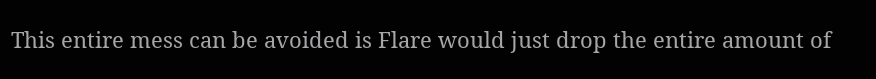This entire mess can be avoided is Flare would just drop the entire amount of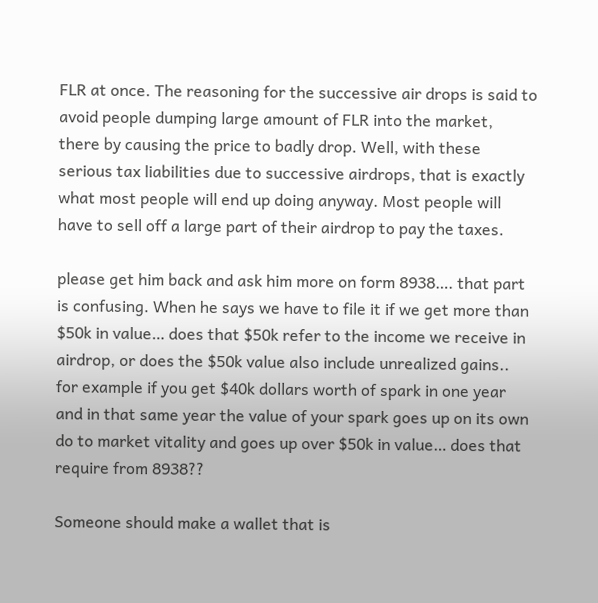FLR at once. The reasoning for the successive air drops is said to avoid people dumping large amount of FLR into the market, there by causing the price to badly drop. Well, with these serious tax liabilities due to successive airdrops, that is exactly what most people will end up doing anyway. Most people will have to sell off a large part of their airdrop to pay the taxes.

please get him back and ask him more on form 8938…. that part is confusing. When he says we have to file it if we get more than $50k in value… does that $50k refer to the income we receive in airdrop, or does the $50k value also include unrealized gains.. for example if you get $40k dollars worth of spark in one year and in that same year the value of your spark goes up on its own do to market vitality and goes up over $50k in value… does that require from 8938??

Someone should make a wallet that is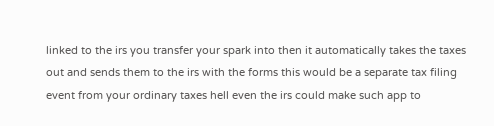linked to the irs you transfer your spark into then it automatically takes the taxes out and sends them to the irs with the forms this would be a separate tax filing event from your ordinary taxes hell even the irs could make such app to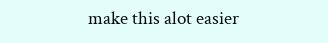make this alot easier